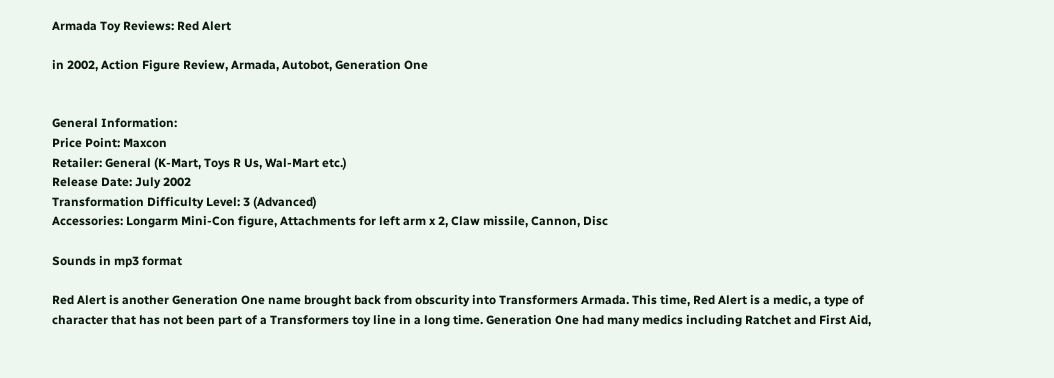Armada Toy Reviews: Red Alert

in 2002, Action Figure Review, Armada, Autobot, Generation One


General Information:
Price Point: Maxcon
Retailer: General (K-Mart, Toys R Us, Wal-Mart etc.)
Release Date: July 2002
Transformation Difficulty Level: 3 (Advanced)
Accessories: Longarm Mini-Con figure, Attachments for left arm x 2, Claw missile, Cannon, Disc

Sounds in mp3 format

Red Alert is another Generation One name brought back from obscurity into Transformers Armada. This time, Red Alert is a medic, a type of character that has not been part of a Transformers toy line in a long time. Generation One had many medics including Ratchet and First Aid,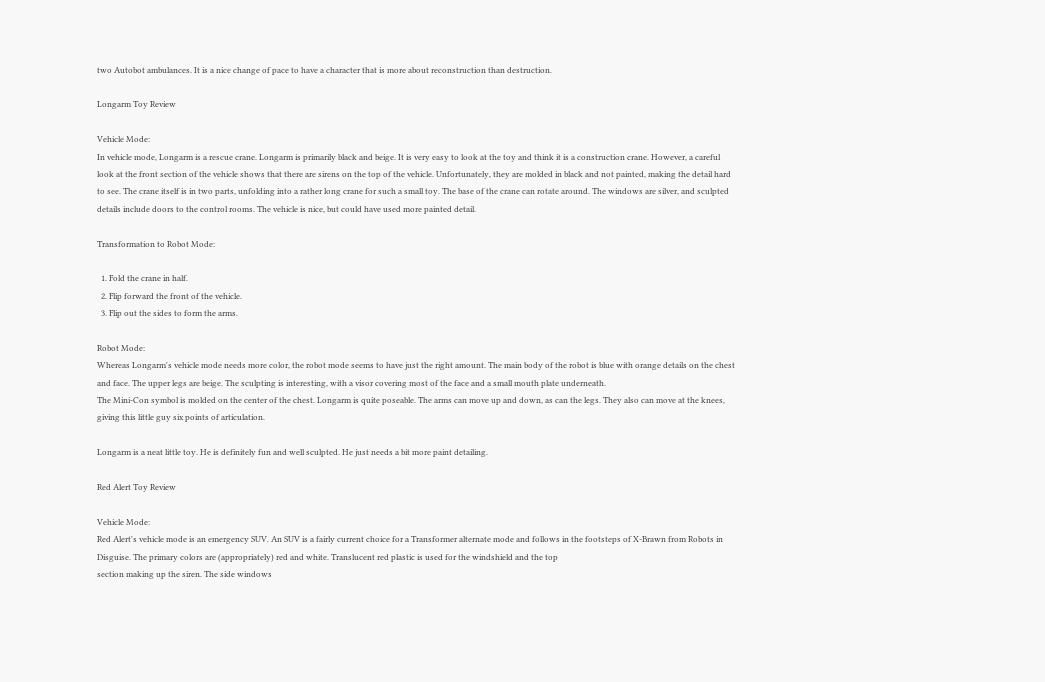two Autobot ambulances. It is a nice change of pace to have a character that is more about reconstruction than destruction.

Longarm Toy Review

Vehicle Mode:
In vehicle mode, Longarm is a rescue crane. Longarm is primarily black and beige. It is very easy to look at the toy and think it is a construction crane. However, a careful look at the front section of the vehicle shows that there are sirens on the top of the vehicle. Unfortunately, they are molded in black and not painted, making the detail hard to see. The crane itself is in two parts, unfolding into a rather long crane for such a small toy. The base of the crane can rotate around. The windows are silver, and sculpted details include doors to the control rooms. The vehicle is nice, but could have used more painted detail.

Transformation to Robot Mode:

  1. Fold the crane in half.
  2. Flip forward the front of the vehicle.
  3. Flip out the sides to form the arms.

Robot Mode:
Whereas Longarm's vehicle mode needs more color, the robot mode seems to have just the right amount. The main body of the robot is blue with orange details on the chest and face. The upper legs are beige. The sculpting is interesting, with a visor covering most of the face and a small mouth plate underneath.
The Mini-Con symbol is molded on the center of the chest. Longarm is quite poseable. The arms can move up and down, as can the legs. They also can move at the knees, giving this little guy six points of articulation.

Longarm is a neat little toy. He is definitely fun and well sculpted. He just needs a bit more paint detailing.

Red Alert Toy Review

Vehicle Mode:
Red Alert's vehicle mode is an emergency SUV. An SUV is a fairly current choice for a Transformer alternate mode and follows in the footsteps of X-Brawn from Robots in Disguise. The primary colors are (appropriately) red and white. Translucent red plastic is used for the windshield and the top
section making up the siren. The side windows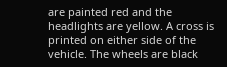are painted red and the headlights are yellow. A cross is printed on either side of the vehicle. The wheels are black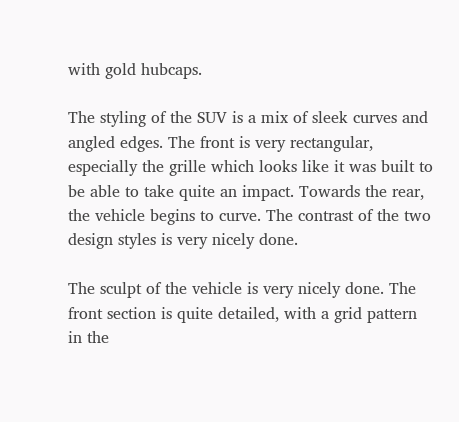with gold hubcaps.

The styling of the SUV is a mix of sleek curves and angled edges. The front is very rectangular, especially the grille which looks like it was built to be able to take quite an impact. Towards the rear, the vehicle begins to curve. The contrast of the two design styles is very nicely done.

The sculpt of the vehicle is very nicely done. The front section is quite detailed, with a grid pattern in the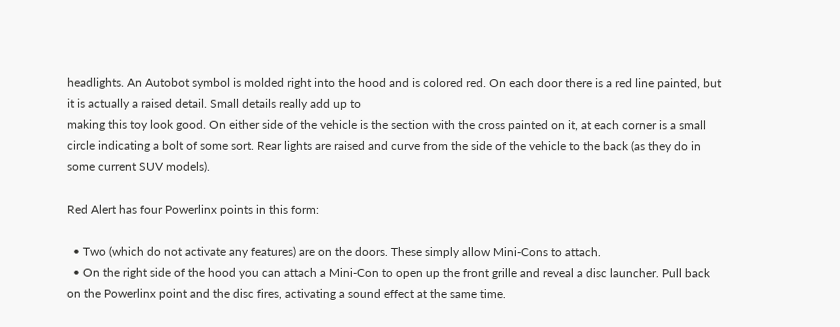headlights. An Autobot symbol is molded right into the hood and is colored red. On each door there is a red line painted, but it is actually a raised detail. Small details really add up to
making this toy look good. On either side of the vehicle is the section with the cross painted on it, at each corner is a small circle indicating a bolt of some sort. Rear lights are raised and curve from the side of the vehicle to the back (as they do in some current SUV models).

Red Alert has four Powerlinx points in this form:

  • Two (which do not activate any features) are on the doors. These simply allow Mini-Cons to attach.
  • On the right side of the hood you can attach a Mini-Con to open up the front grille and reveal a disc launcher. Pull back on the Powerlinx point and the disc fires, activating a sound effect at the same time.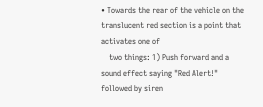• Towards the rear of the vehicle on the translucent red section is a point that activates one of
    two things: 1) Push forward and a sound effect saying "Red Alert!" followed by siren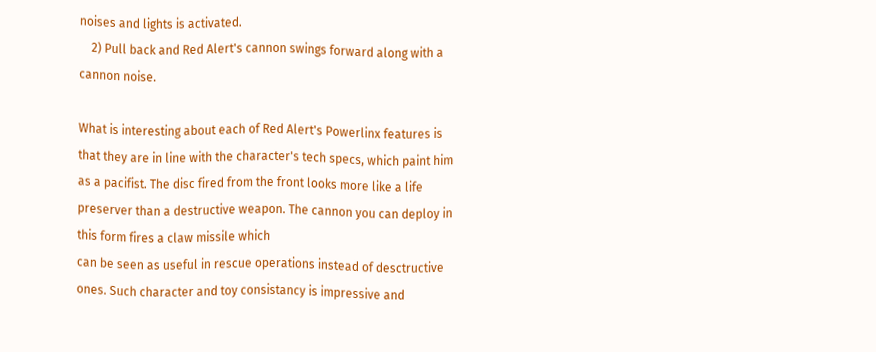noises and lights is activated.
    2) Pull back and Red Alert's cannon swings forward along with a cannon noise.

What is interesting about each of Red Alert's Powerlinx features is that they are in line with the character's tech specs, which paint him as a pacifist. The disc fired from the front looks more like a life preserver than a destructive weapon. The cannon you can deploy in this form fires a claw missile which
can be seen as useful in rescue operations instead of desctructive ones. Such character and toy consistancy is impressive and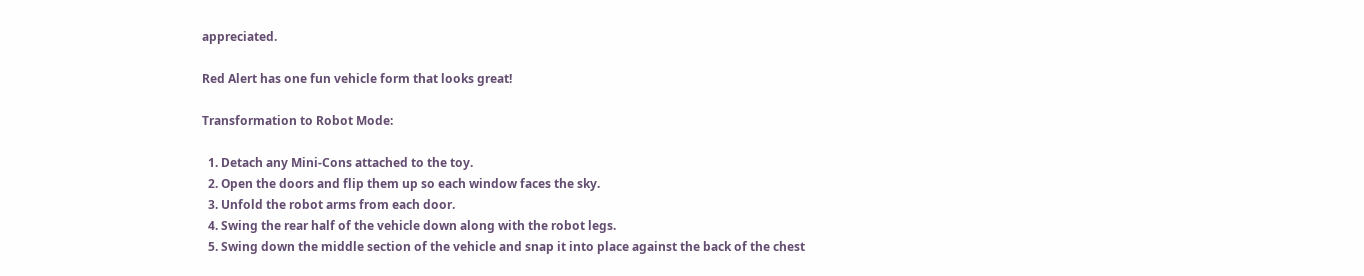appreciated.

Red Alert has one fun vehicle form that looks great!

Transformation to Robot Mode:

  1. Detach any Mini-Cons attached to the toy.
  2. Open the doors and flip them up so each window faces the sky.
  3. Unfold the robot arms from each door.
  4. Swing the rear half of the vehicle down along with the robot legs.
  5. Swing down the middle section of the vehicle and snap it into place against the back of the chest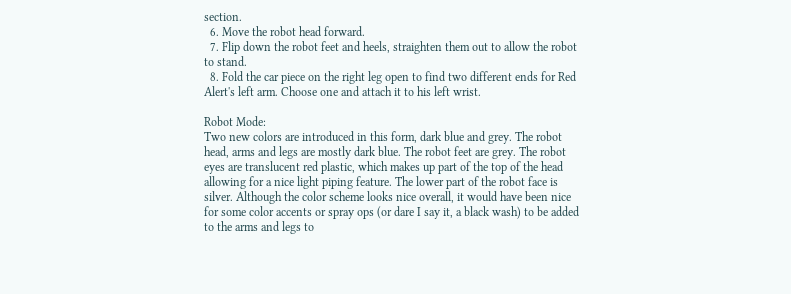section.
  6. Move the robot head forward.
  7. Flip down the robot feet and heels, straighten them out to allow the robot to stand.
  8. Fold the car piece on the right leg open to find two different ends for Red Alert's left arm. Choose one and attach it to his left wrist.

Robot Mode:
Two new colors are introduced in this form, dark blue and grey. The robot head, arms and legs are mostly dark blue. The robot feet are grey. The robot eyes are translucent red plastic, which makes up part of the top of the head allowing for a nice light piping feature. The lower part of the robot face is silver. Although the color scheme looks nice overall, it would have been nice for some color accents or spray ops (or dare I say it, a black wash) to be added to the arms and legs to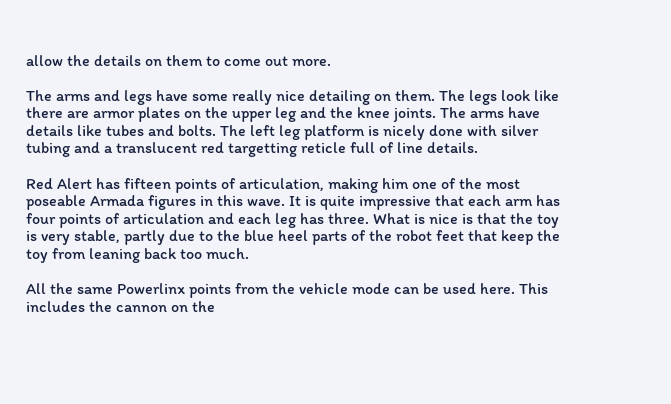allow the details on them to come out more.

The arms and legs have some really nice detailing on them. The legs look like there are armor plates on the upper leg and the knee joints. The arms have details like tubes and bolts. The left leg platform is nicely done with silver tubing and a translucent red targetting reticle full of line details.

Red Alert has fifteen points of articulation, making him one of the most poseable Armada figures in this wave. It is quite impressive that each arm has four points of articulation and each leg has three. What is nice is that the toy is very stable, partly due to the blue heel parts of the robot feet that keep the toy from leaning back too much.

All the same Powerlinx points from the vehicle mode can be used here. This includes the cannon on the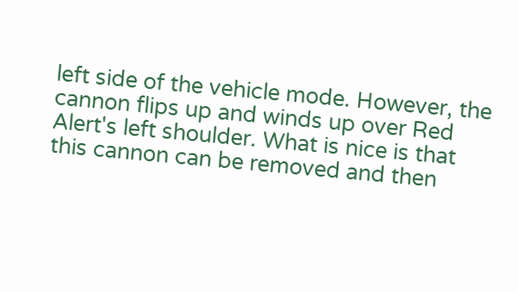left side of the vehicle mode. However, the cannon flips up and winds up over Red Alert's left shoulder. What is nice is that this cannon can be removed and then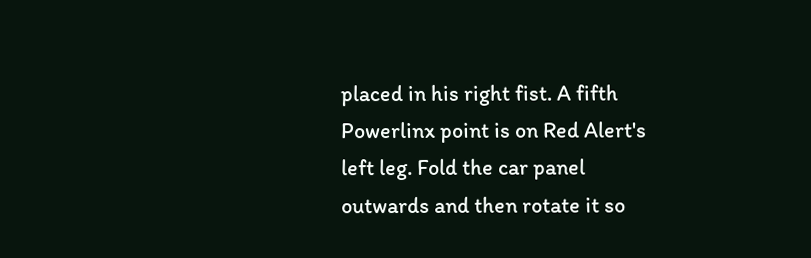placed in his right fist. A fifth Powerlinx point is on Red Alert's left leg. Fold the car panel outwards and then rotate it so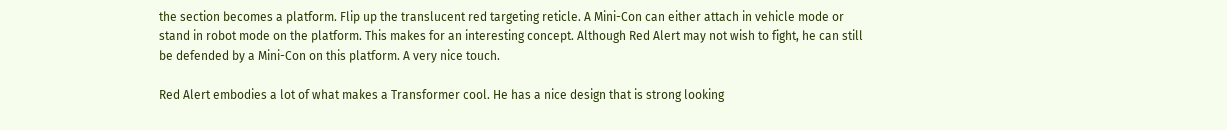the section becomes a platform. Flip up the translucent red targeting reticle. A Mini-Con can either attach in vehicle mode or stand in robot mode on the platform. This makes for an interesting concept. Although Red Alert may not wish to fight, he can still be defended by a Mini-Con on this platform. A very nice touch.

Red Alert embodies a lot of what makes a Transformer cool. He has a nice design that is strong looking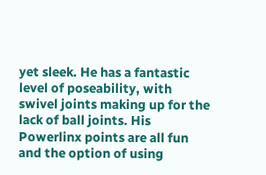yet sleek. He has a fantastic level of poseability, with swivel joints making up for the lack of ball joints. His Powerlinx points are all fun and the option of using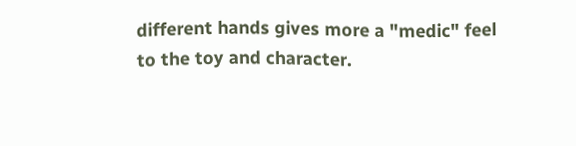different hands gives more a "medic" feel to the toy and character.